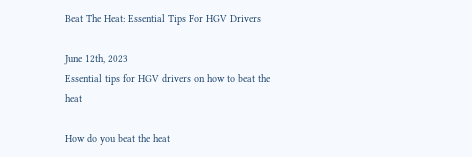Beat The Heat: Essential Tips For HGV Drivers

June 12th, 2023
Essential tips for HGV drivers on how to beat the heat

How do you beat the heat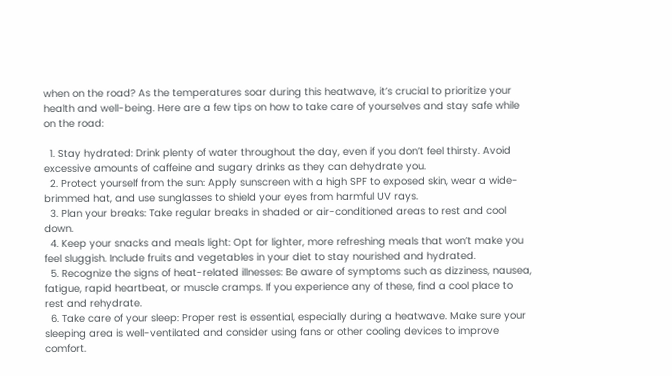when on the road? As the temperatures soar during this heatwave, it’s crucial to prioritize your health and well-being. Here are a few tips on how to take care of yourselves and stay safe while on the road:

  1. Stay hydrated: Drink plenty of water throughout the day, even if you don’t feel thirsty. Avoid excessive amounts of caffeine and sugary drinks as they can dehydrate you.
  2. Protect yourself from the sun: Apply sunscreen with a high SPF to exposed skin, wear a wide-brimmed hat, and use sunglasses to shield your eyes from harmful UV rays.
  3. Plan your breaks: Take regular breaks in shaded or air-conditioned areas to rest and cool down.
  4. Keep your snacks and meals light: Opt for lighter, more refreshing meals that won’t make you feel sluggish. Include fruits and vegetables in your diet to stay nourished and hydrated.
  5. Recognize the signs of heat-related illnesses: Be aware of symptoms such as dizziness, nausea, fatigue, rapid heartbeat, or muscle cramps. If you experience any of these, find a cool place to rest and rehydrate.
  6. Take care of your sleep: Proper rest is essential, especially during a heatwave. Make sure your sleeping area is well-ventilated and consider using fans or other cooling devices to improve comfort.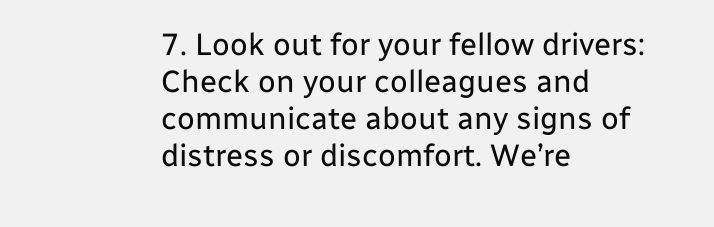7. Look out for your fellow drivers: Check on your colleagues and communicate about any signs of distress or discomfort. We’re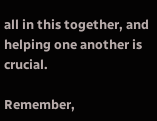all in this together, and helping one another is crucial.

Remember,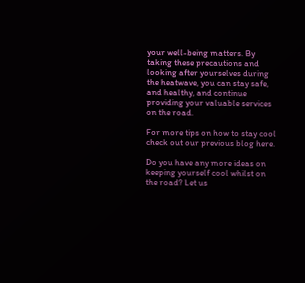your well-being matters. By taking these precautions and looking after yourselves during the heatwave, you can stay safe, and healthy, and continue providing your valuable services on the road.

For more tips on how to stay cool check out our previous blog here.

Do you have any more ideas on keeping yourself cool whilst on the road? Let us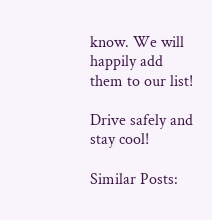know. We will happily add them to our list!

Drive safely and stay cool!

Similar Posts: